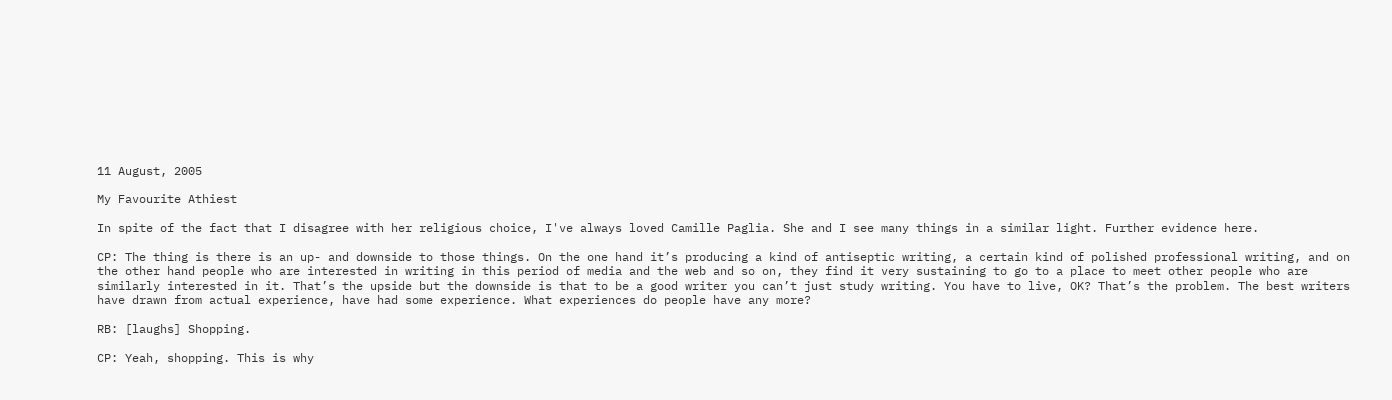11 August, 2005

My Favourite Athiest

In spite of the fact that I disagree with her religious choice, I've always loved Camille Paglia. She and I see many things in a similar light. Further evidence here.

CP: The thing is there is an up- and downside to those things. On the one hand it’s producing a kind of antiseptic writing, a certain kind of polished professional writing, and on the other hand people who are interested in writing in this period of media and the web and so on, they find it very sustaining to go to a place to meet other people who are similarly interested in it. That’s the upside but the downside is that to be a good writer you can’t just study writing. You have to live, OK? That’s the problem. The best writers have drawn from actual experience, have had some experience. What experiences do people have any more?

RB: [laughs] Shopping.

CP: Yeah, shopping. This is why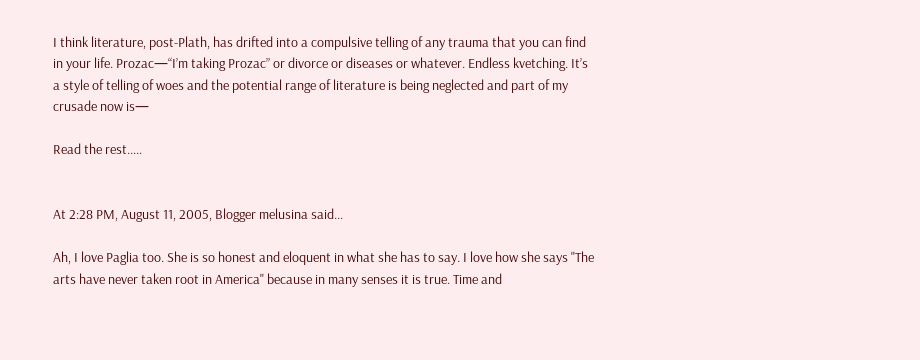I think literature, post-Plath, has drifted into a compulsive telling of any trauma that you can find in your life. Prozac—“I’m taking Prozac” or divorce or diseases or whatever. Endless kvetching. It’s a style of telling of woes and the potential range of literature is being neglected and part of my crusade now is—

Read the rest.....


At 2:28 PM, August 11, 2005, Blogger melusina said...

Ah, I love Paglia too. She is so honest and eloquent in what she has to say. I love how she says "The arts have never taken root in America" because in many senses it is true. Time and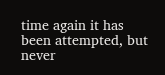time again it has been attempted, but never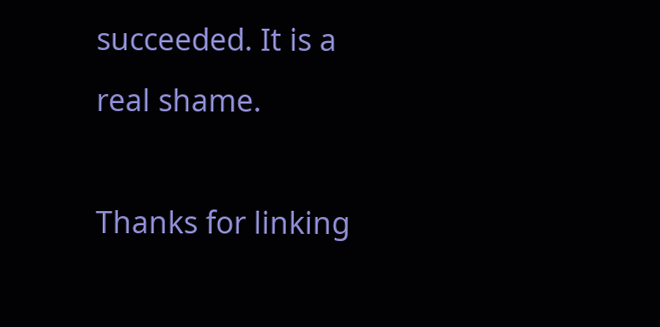succeeded. It is a real shame.

Thanks for linking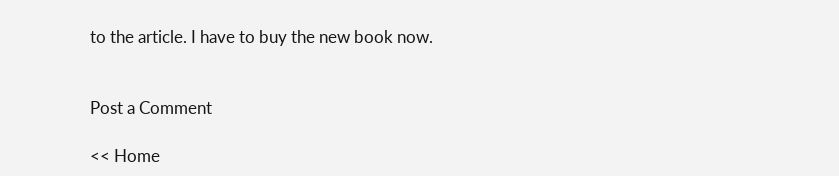to the article. I have to buy the new book now.


Post a Comment

<< Home